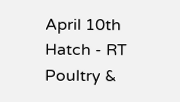April 10th Hatch - RT Poultry &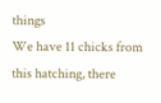things
We have 11 chicks from this hatching, there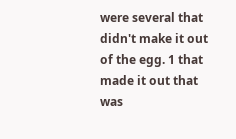were several that didn't make it out of the egg. 1 that made it out that was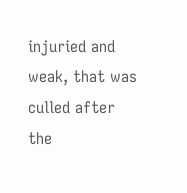injuried and weak, that was culled after the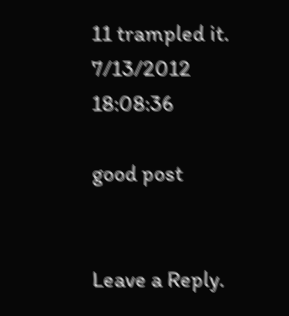11 trampled it.
7/13/2012 18:08:36

good post


Leave a Reply.